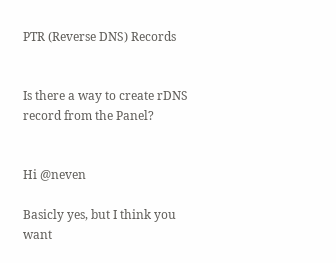PTR (Reverse DNS) Records


Is there a way to create rDNS record from the Panel?


Hi @neven

Basicly yes, but I think you want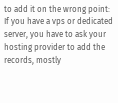to add it on the wrong point: If you have a vps or dedicated server, you have to ask your hosting provider to add the records, mostly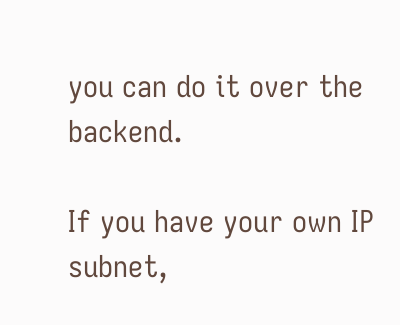you can do it over the backend.

If you have your own IP subnet,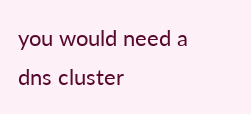you would need a dns cluster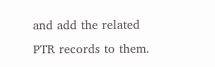and add the related PTR records to them.